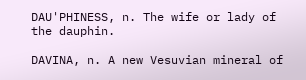DAU'PHINESS, n. The wife or lady of the dauphin.

DAVINA, n. A new Vesuvian mineral of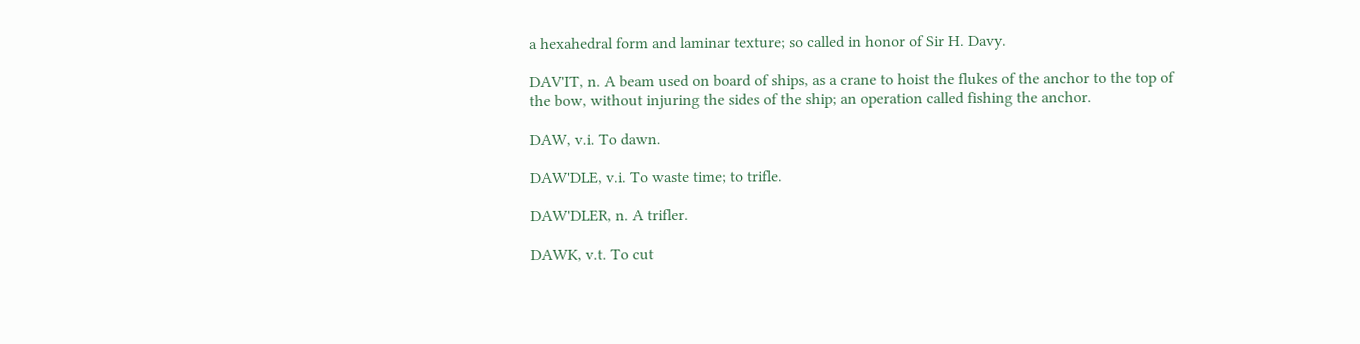a hexahedral form and laminar texture; so called in honor of Sir H. Davy.

DAV'IT, n. A beam used on board of ships, as a crane to hoist the flukes of the anchor to the top of the bow, without injuring the sides of the ship; an operation called fishing the anchor.

DAW, v.i. To dawn.

DAW'DLE, v.i. To waste time; to trifle.

DAW'DLER, n. A trifler.

DAWK, v.t. To cut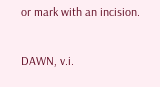or mark with an incision.

DAWN, v.i.